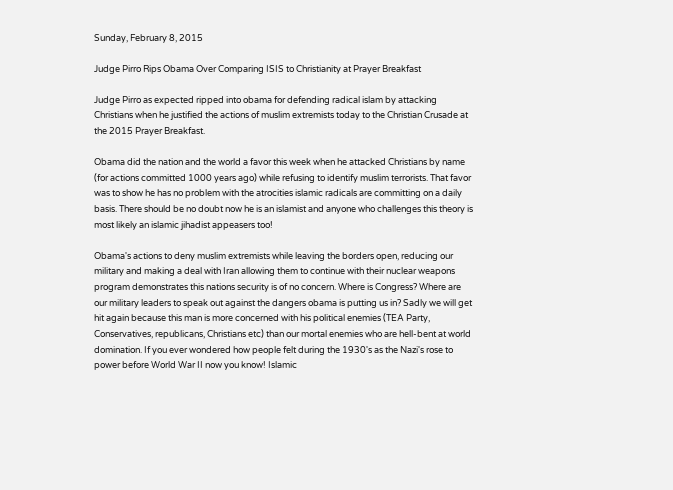Sunday, February 8, 2015

Judge Pirro Rips Obama Over Comparing ISIS to Christianity at Prayer Breakfast

Judge Pirro as expected ripped into obama for defending radical islam by attacking Christians when he justified the actions of muslim extremists today to the Christian Crusade at the 2015 Prayer Breakfast.

Obama did the nation and the world a favor this week when he attacked Christians by name (for actions committed 1000 years ago) while refusing to identify muslim terrorists. That favor was to show he has no problem with the atrocities islamic radicals are committing on a daily basis. There should be no doubt now he is an islamist and anyone who challenges this theory is most likely an islamic jihadist appeasers too!

Obama's actions to deny muslim extremists while leaving the borders open, reducing our military and making a deal with Iran allowing them to continue with their nuclear weapons program demonstrates this nations security is of no concern. Where is Congress? Where are our military leaders to speak out against the dangers obama is putting us in? Sadly we will get hit again because this man is more concerned with his political enemies (TEA Party, Conservatives, republicans, Christians etc) than our mortal enemies who are hell-bent at world domination. If you ever wondered how people felt during the 1930's as the Nazi's rose to power before World War II now you know! Islamic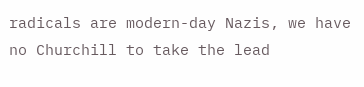radicals are modern-day Nazis, we have no Churchill to take the lead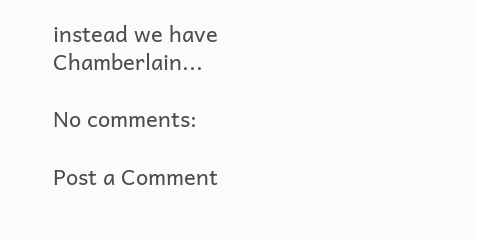instead we have Chamberlain...

No comments:

Post a Comment